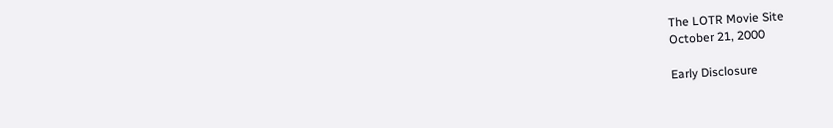The LOTR Movie Site
October 21, 2000

Early Disclosure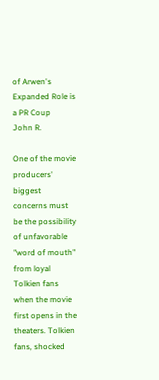of Arwen's Expanded Role is a PR Coup
John R.

One of the movie producers' biggest concerns must be the possibility of unfavorable "word of mouth" from loyal Tolkien fans when the movie first opens in the theaters. Tolkien fans, shocked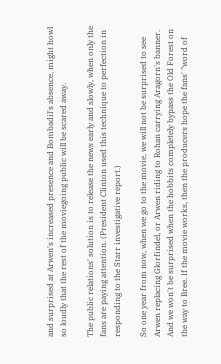and surprised at Arwen's increased presence and Bombadil's absence, might howl so loudly that the rest of the moviegoing public will be scared away.

The public relations' solution is to release the news early and slowly, when only the fans are paying attention. (President Clinton used this technique to perfection in responding to the Starr investigative report.)

So one year from now, when we go to the movie, we will not be surprised to see Arwen replacing Glorfindel, or Arwen riding to Rohan carrying Aragorn's banner. And we won't be surprised when the hobbits completely bypass the Old Forest on the way to Bree. If the movie works, then the producers hope the fans' "word of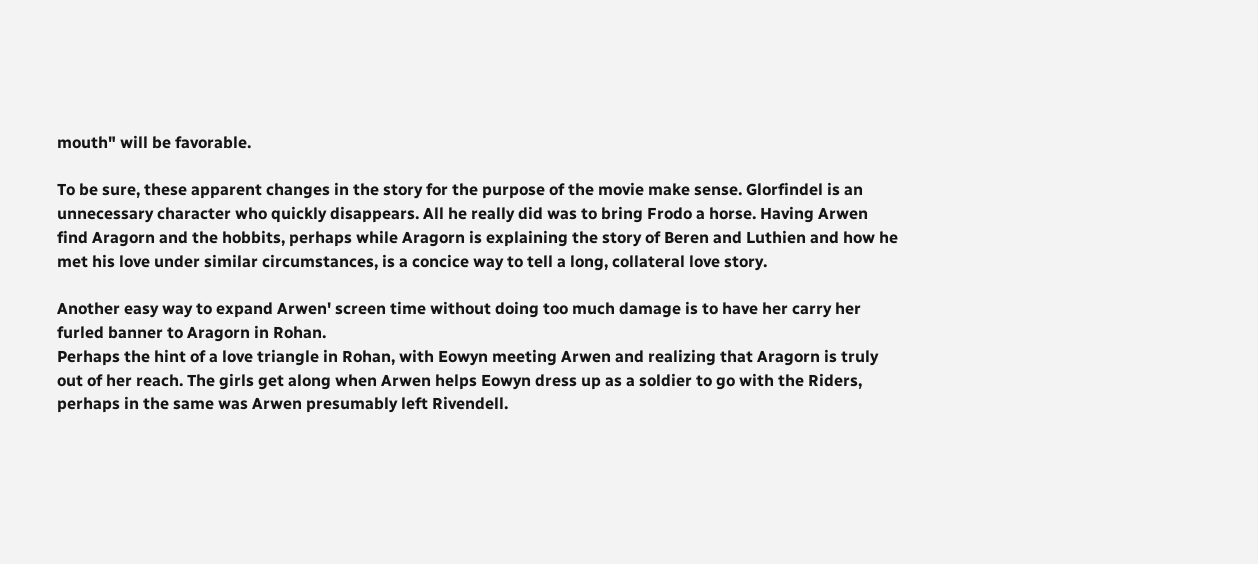mouth" will be favorable.

To be sure, these apparent changes in the story for the purpose of the movie make sense. Glorfindel is an unnecessary character who quickly disappears. All he really did was to bring Frodo a horse. Having Arwen find Aragorn and the hobbits, perhaps while Aragorn is explaining the story of Beren and Luthien and how he met his love under similar circumstances, is a concice way to tell a long, collateral love story.

Another easy way to expand Arwen' screen time without doing too much damage is to have her carry her furled banner to Aragorn in Rohan.
Perhaps the hint of a love triangle in Rohan, with Eowyn meeting Arwen and realizing that Aragorn is truly out of her reach. The girls get along when Arwen helps Eowyn dress up as a soldier to go with the Riders, perhaps in the same was Arwen presumably left Rivendell.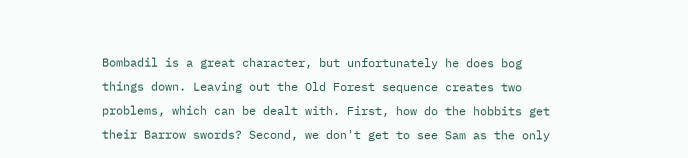Bombadil is a great character, but unfortunately he does bog things down. Leaving out the Old Forest sequence creates two problems, which can be dealt with. First, how do the hobbits get their Barrow swords? Second, we don't get to see Sam as the only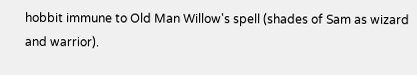hobbit immune to Old Man Willow's spell (shades of Sam as wizard and warrior).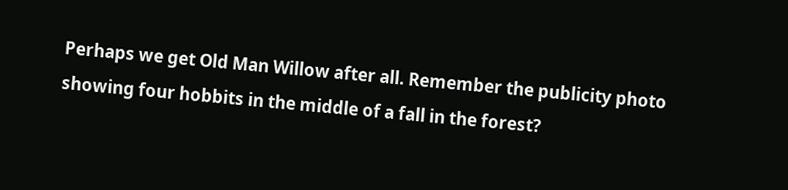Perhaps we get Old Man Willow after all. Remember the publicity photo showing four hobbits in the middle of a fall in the forest?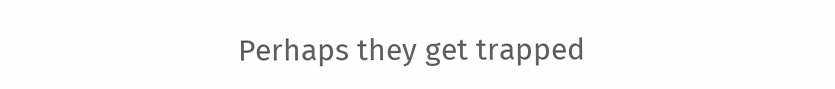Perhaps they get trapped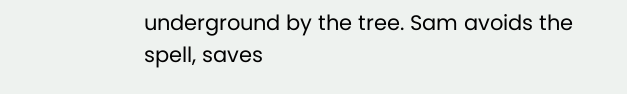underground by the tree. Sam avoids the spell, saves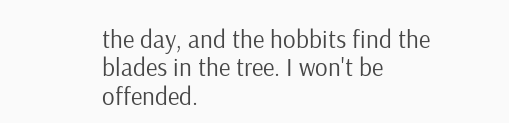the day, and the hobbits find the blades in the tree. I won't be offended.